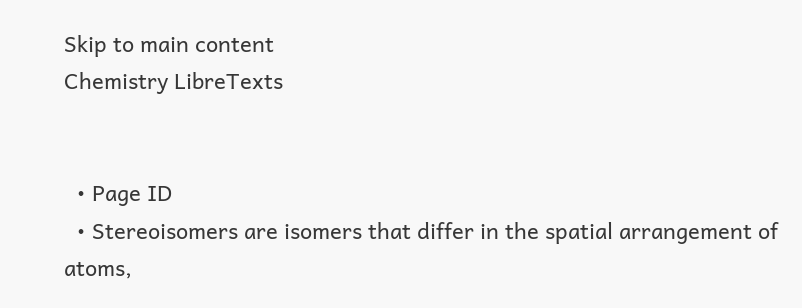Skip to main content
Chemistry LibreTexts


  • Page ID
  • Stereoisomers are isomers that differ in the spatial arrangement of atoms,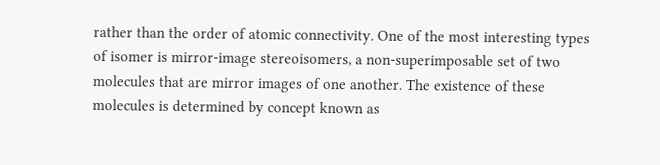rather than the order of atomic connectivity. One of the most interesting types of isomer is mirror-image stereoisomers, a non-superimposable set of two molecules that are mirror images of one another. The existence of these molecules is determined by concept known as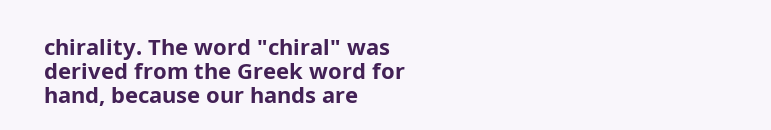chirality. The word "chiral" was derived from the Greek word for hand, because our hands are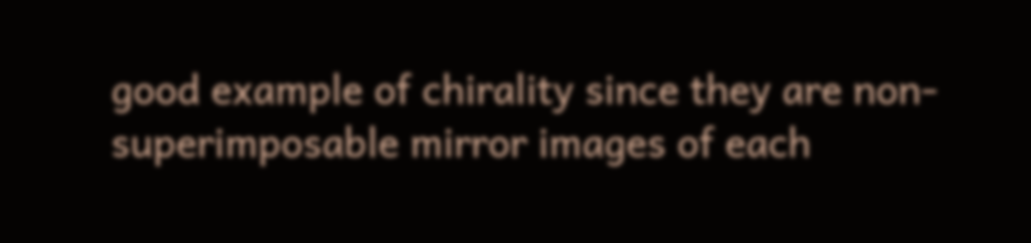good example of chirality since they are non-superimposable mirror images of each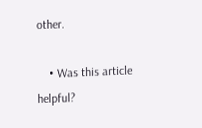other.

    • Was this article helpful?